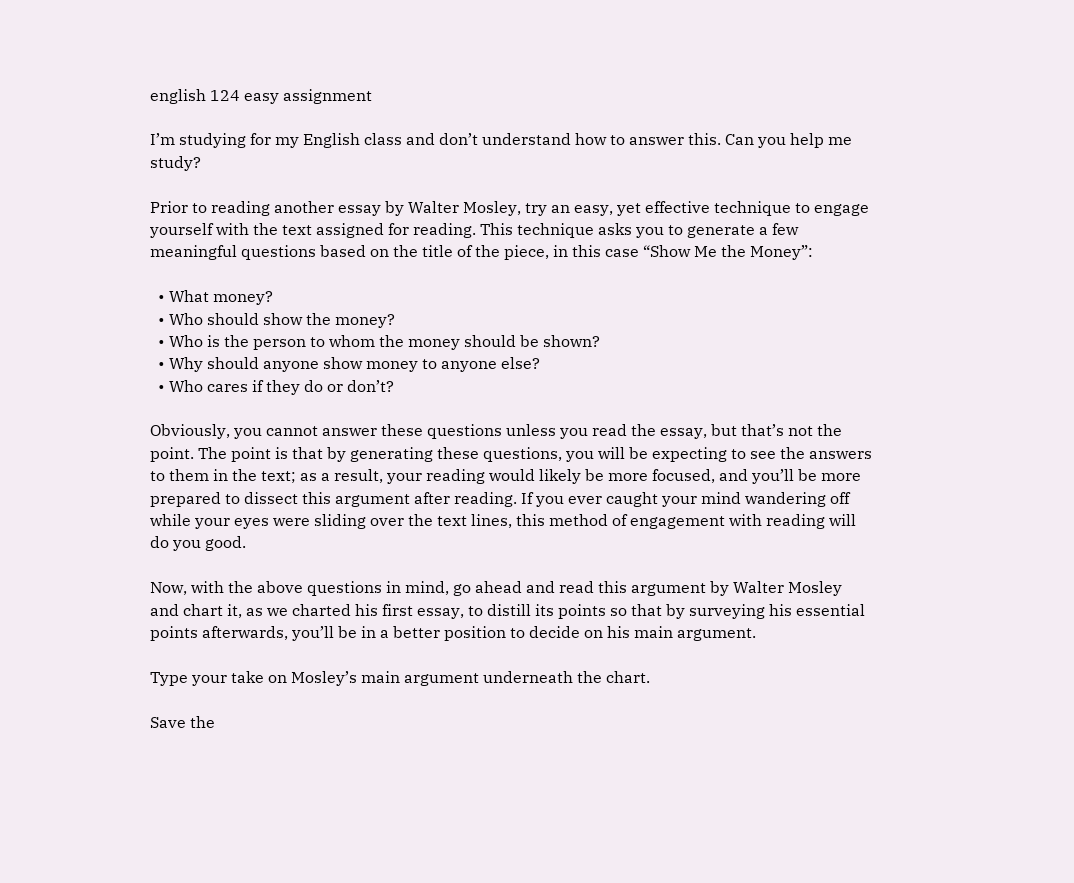english 124 easy assignment

I’m studying for my English class and don’t understand how to answer this. Can you help me study?

Prior to reading another essay by Walter Mosley, try an easy, yet effective technique to engage yourself with the text assigned for reading. This technique asks you to generate a few meaningful questions based on the title of the piece, in this case “Show Me the Money”:

  • What money?
  • Who should show the money?
  • Who is the person to whom the money should be shown?
  • Why should anyone show money to anyone else?
  • Who cares if they do or don’t?

Obviously, you cannot answer these questions unless you read the essay, but that’s not the point. The point is that by generating these questions, you will be expecting to see the answers to them in the text; as a result, your reading would likely be more focused, and you’ll be more prepared to dissect this argument after reading. If you ever caught your mind wandering off while your eyes were sliding over the text lines, this method of engagement with reading will do you good.

Now, with the above questions in mind, go ahead and read this argument by Walter Mosley and chart it, as we charted his first essay, to distill its points so that by surveying his essential points afterwards, you’ll be in a better position to decide on his main argument.

Type your take on Mosley’s main argument underneath the chart.

Save the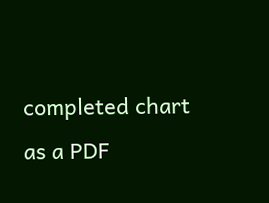completed chart as a PDF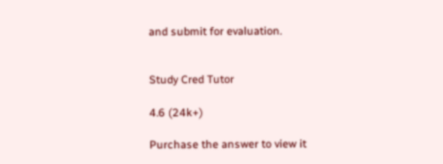and submit for evaluation.


Study Cred Tutor

4.6 (24k+)

Purchase the answer to view it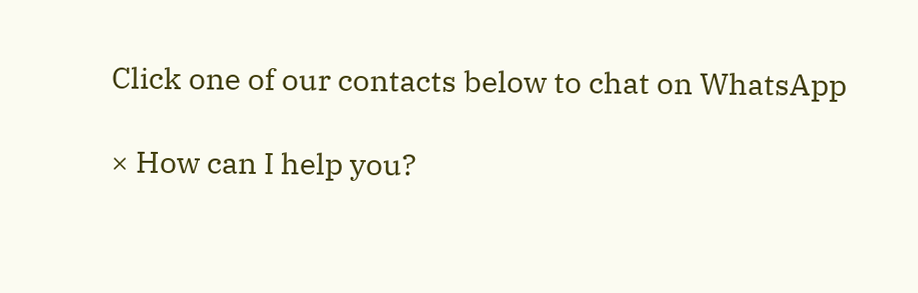Click one of our contacts below to chat on WhatsApp

× How can I help you?